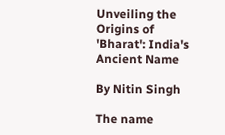Unveiling the Origins of 'Bharat': India's Ancient Name

By Nitin Singh

The name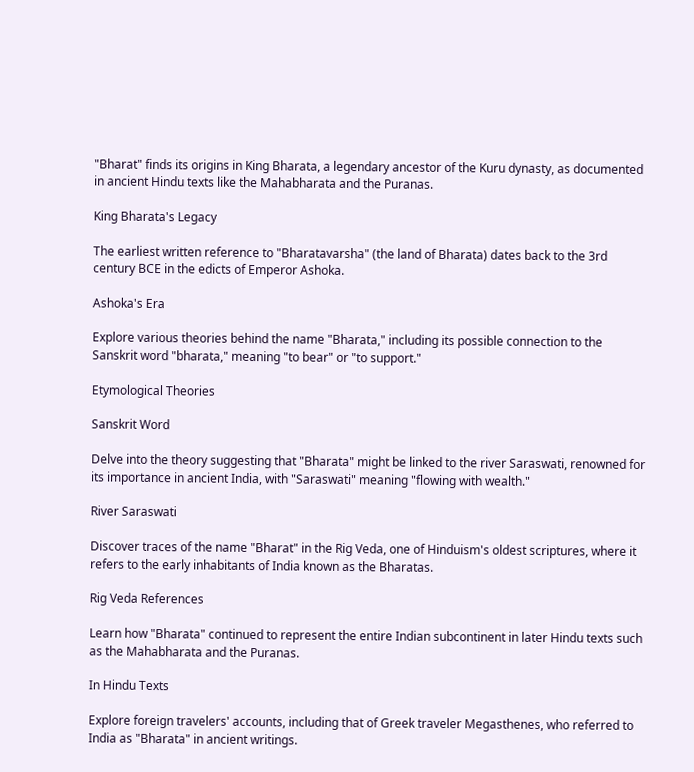"Bharat" finds its origins in King Bharata, a legendary ancestor of the Kuru dynasty, as documented in ancient Hindu texts like the Mahabharata and the Puranas.

King Bharata's Legacy

The earliest written reference to "Bharatavarsha" (the land of Bharata) dates back to the 3rd century BCE in the edicts of Emperor Ashoka.

Ashoka's Era

Explore various theories behind the name "Bharata," including its possible connection to the Sanskrit word "bharata," meaning "to bear" or "to support."

Etymological Theories

Sanskrit Word

Delve into the theory suggesting that "Bharata" might be linked to the river Saraswati, renowned for its importance in ancient India, with "Saraswati" meaning "flowing with wealth."

River Saraswati

Discover traces of the name "Bharat" in the Rig Veda, one of Hinduism's oldest scriptures, where it refers to the early inhabitants of India known as the Bharatas.

Rig Veda References

Learn how "Bharata" continued to represent the entire Indian subcontinent in later Hindu texts such as the Mahabharata and the Puranas.

In Hindu Texts

Explore foreign travelers' accounts, including that of Greek traveler Megasthenes, who referred to India as "Bharata" in ancient writings.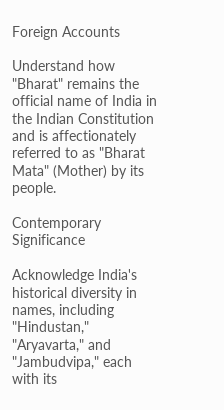Foreign Accounts

Understand how "Bharat" remains the official name of India in the Indian Constitution and is affectionately referred to as "Bharat Mata" (Mother) by its people.

Contemporary Significance

Acknowledge India's historical diversity in names, including "Hindustan," "Aryavarta," and "Jambudvipa," each with its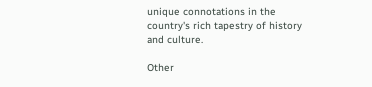unique connotations in the country's rich tapestry of history and culture.

Other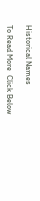Historical Names

To Read More  Click Below